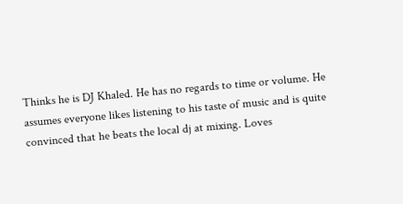Thinks he is DJ Khaled. He has no regards to time or volume. He assumes everyone likes listening to his taste of music and is quite convinced that he beats the local dj at mixing. Loves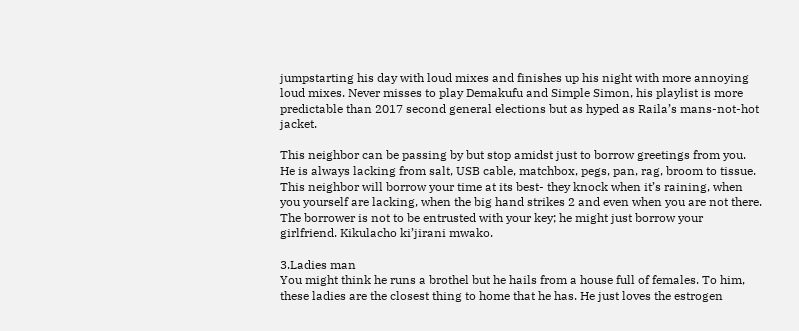jumpstarting his day with loud mixes and finishes up his night with more annoying loud mixes. Never misses to play Demakufu and Simple Simon, his playlist is more predictable than 2017 second general elections but as hyped as Raila’s mans-not-hot jacket.

This neighbor can be passing by but stop amidst just to borrow greetings from you. He is always lacking from salt, USB cable, matchbox, pegs, pan, rag, broom to tissue. This neighbor will borrow your time at its best- they knock when it’s raining, when you yourself are lacking, when the big hand strikes 2 and even when you are not there. The borrower is not to be entrusted with your key; he might just borrow your girlfriend. Kikulacho ki’jirani mwako.

3.Ladies man
You might think he runs a brothel but he hails from a house full of females. To him, these ladies are the closest thing to home that he has. He just loves the estrogen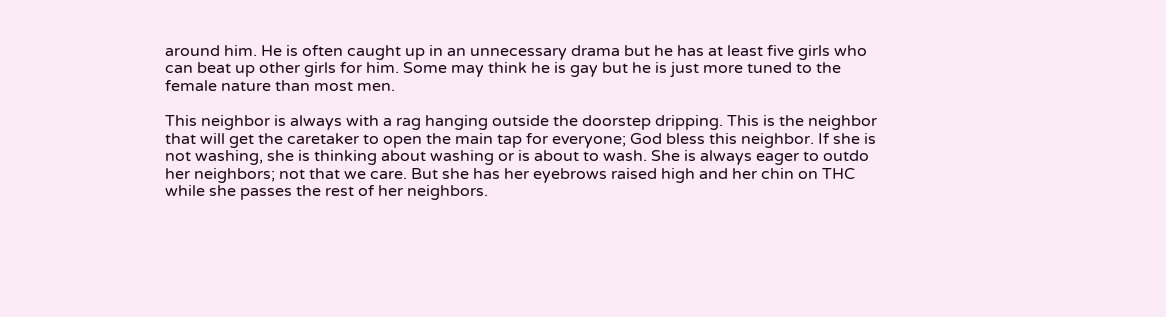around him. He is often caught up in an unnecessary drama but he has at least five girls who can beat up other girls for him. Some may think he is gay but he is just more tuned to the female nature than most men.

This neighbor is always with a rag hanging outside the doorstep dripping. This is the neighbor that will get the caretaker to open the main tap for everyone; God bless this neighbor. If she is not washing, she is thinking about washing or is about to wash. She is always eager to outdo her neighbors; not that we care. But she has her eyebrows raised high and her chin on THC while she passes the rest of her neighbors.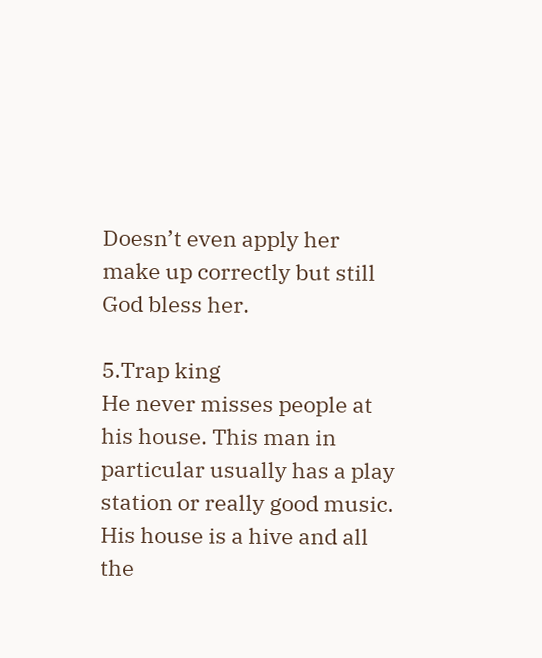Doesn’t even apply her make up correctly but still God bless her.

5.Trap king
He never misses people at his house. This man in particular usually has a play station or really good music. His house is a hive and all the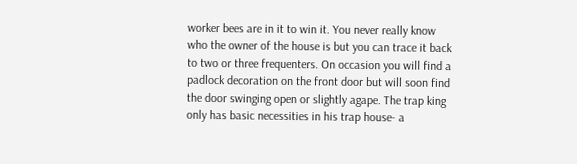worker bees are in it to win it. You never really know who the owner of the house is but you can trace it back to two or three frequenters. On occasion you will find a padlock decoration on the front door but will soon find the door swinging open or slightly agape. The trap king only has basic necessities in his trap house- a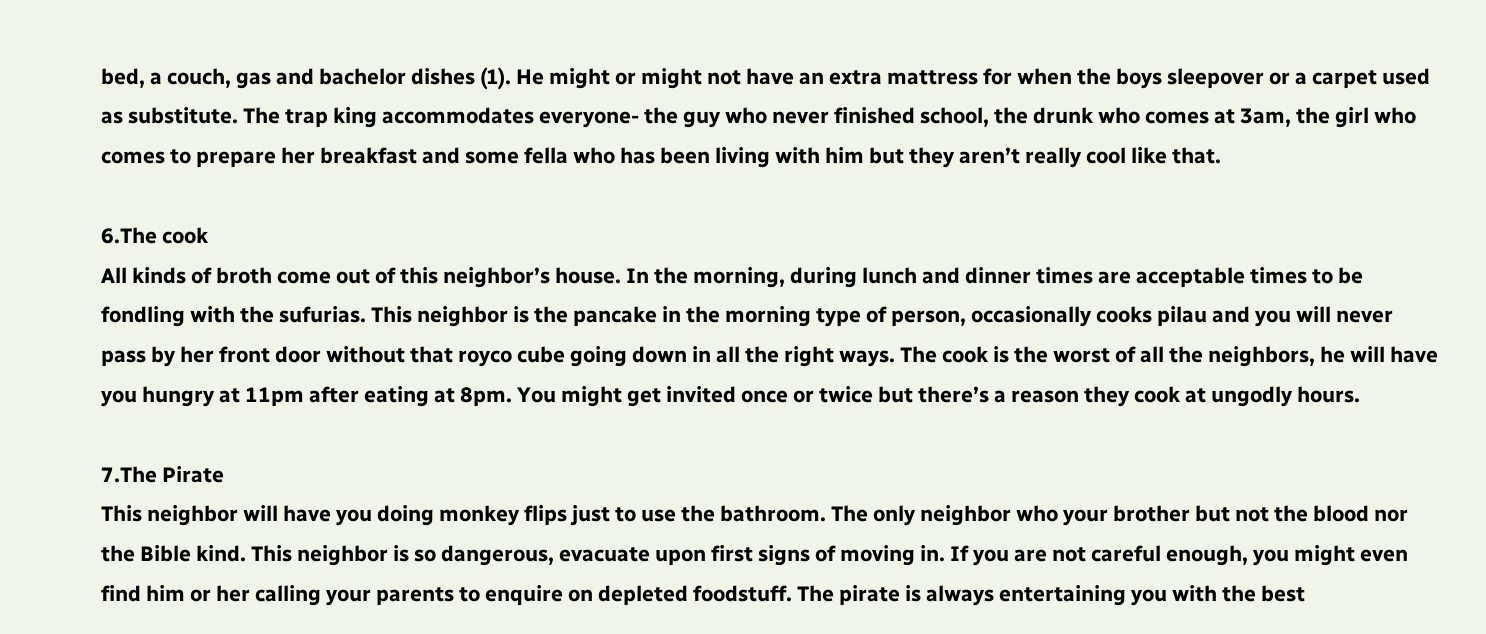bed, a couch, gas and bachelor dishes (1). He might or might not have an extra mattress for when the boys sleepover or a carpet used as substitute. The trap king accommodates everyone- the guy who never finished school, the drunk who comes at 3am, the girl who comes to prepare her breakfast and some fella who has been living with him but they aren’t really cool like that.

6.The cook
All kinds of broth come out of this neighbor’s house. In the morning, during lunch and dinner times are acceptable times to be fondling with the sufurias. This neighbor is the pancake in the morning type of person, occasionally cooks pilau and you will never pass by her front door without that royco cube going down in all the right ways. The cook is the worst of all the neighbors, he will have you hungry at 11pm after eating at 8pm. You might get invited once or twice but there’s a reason they cook at ungodly hours.

7.The Pirate
This neighbor will have you doing monkey flips just to use the bathroom. The only neighbor who your brother but not the blood nor the Bible kind. This neighbor is so dangerous, evacuate upon first signs of moving in. If you are not careful enough, you might even find him or her calling your parents to enquire on depleted foodstuff. The pirate is always entertaining you with the best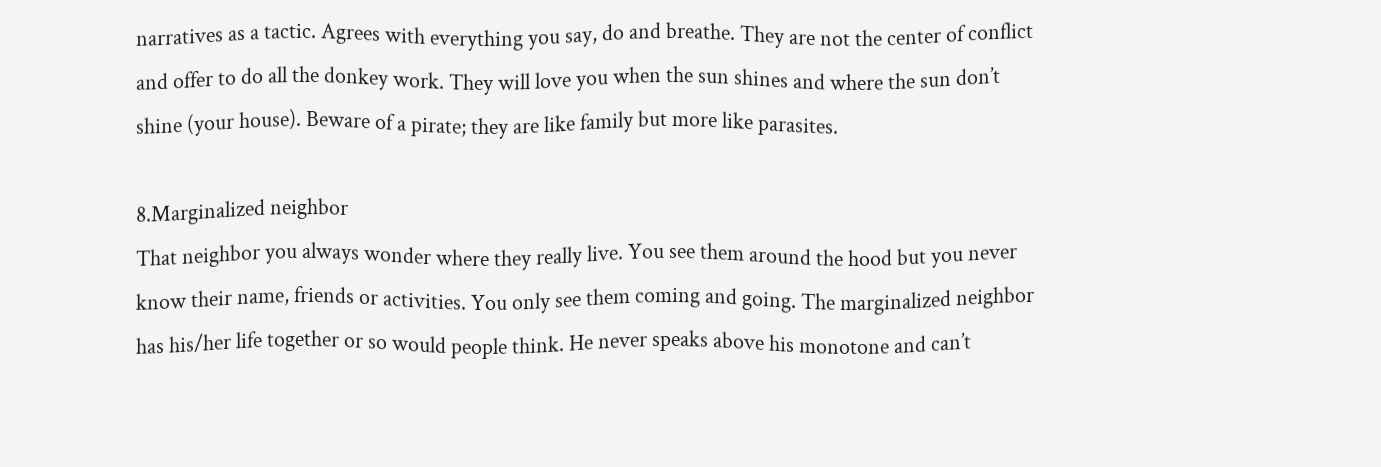narratives as a tactic. Agrees with everything you say, do and breathe. They are not the center of conflict and offer to do all the donkey work. They will love you when the sun shines and where the sun don’t shine (your house). Beware of a pirate; they are like family but more like parasites.

8.Marginalized neighbor
That neighbor you always wonder where they really live. You see them around the hood but you never know their name, friends or activities. You only see them coming and going. The marginalized neighbor has his/her life together or so would people think. He never speaks above his monotone and can’t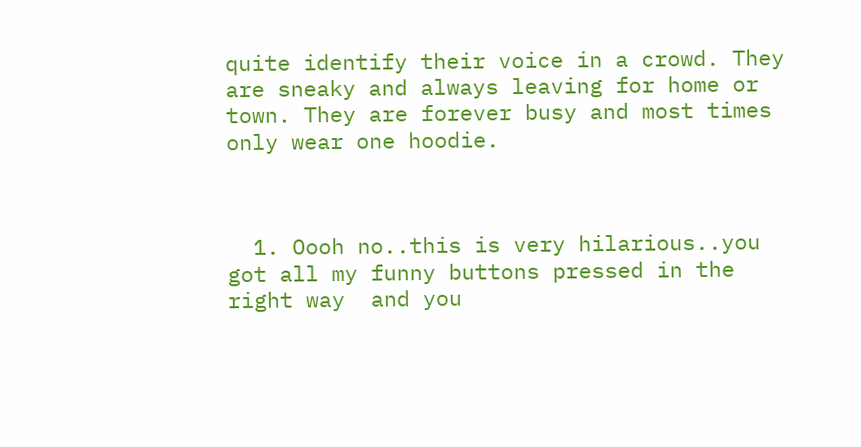quite identify their voice in a crowd. They are sneaky and always leaving for home or town. They are forever busy and most times only wear one hoodie.



  1. Oooh no..this is very hilarious..you got all my funny buttons pressed in the right way  and you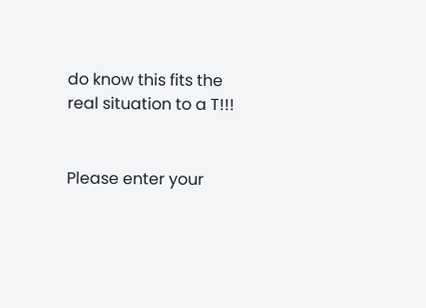do know this fits the real situation to a T!!!


Please enter your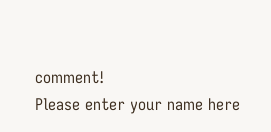comment!
Please enter your name here